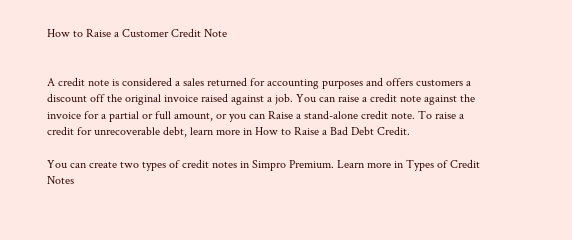How to Raise a Customer Credit Note


A credit note is considered a sales returned for accounting purposes and offers customers a discount off the original invoice raised against a job. You can raise a credit note against the invoice for a partial or full amount, or you can Raise a stand-alone credit note. To raise a credit for unrecoverable debt, learn more in How to Raise a Bad Debt Credit.

You can create two types of credit notes in Simpro Premium. Learn more in Types of Credit Notes